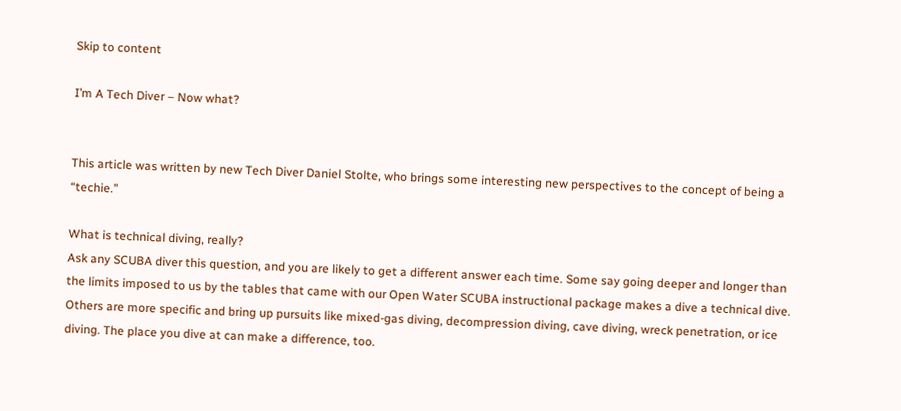Skip to content

I’m A Tech Diver – Now what?


This article was written by new Tech Diver Daniel Stolte, who brings some interesting new perspectives to the concept of being a “techie.”

What is technical diving, really?
Ask any SCUBA diver this question, and you are likely to get a different answer each time. Some say going deeper and longer than the limits imposed to us by the tables that came with our Open Water SCUBA instructional package makes a dive a technical dive. Others are more specific and bring up pursuits like mixed-gas diving, decompression diving, cave diving, wreck penetration, or ice diving. The place you dive at can make a difference, too.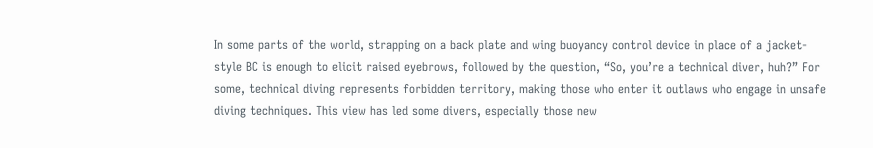In some parts of the world, strapping on a back plate and wing buoyancy control device in place of a jacket-style BC is enough to elicit raised eyebrows, followed by the question, “So, you’re a technical diver, huh?” For some, technical diving represents forbidden territory, making those who enter it outlaws who engage in unsafe diving techniques. This view has led some divers, especially those new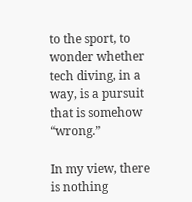to the sport, to wonder whether tech diving, in a way, is a pursuit that is somehow “wrong.”

In my view, there is nothing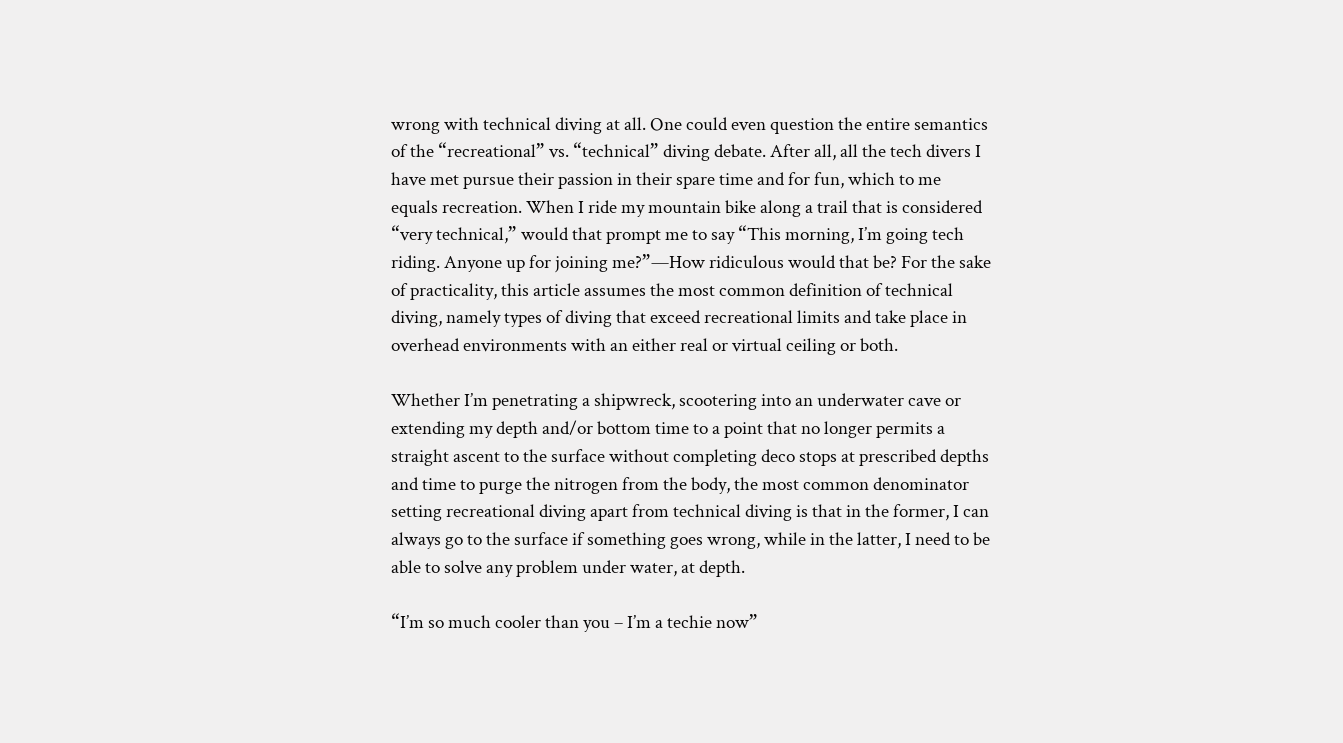wrong with technical diving at all. One could even question the entire semantics of the “recreational” vs. “technical” diving debate. After all, all the tech divers I have met pursue their passion in their spare time and for fun, which to me equals recreation. When I ride my mountain bike along a trail that is considered “very technical,” would that prompt me to say “This morning, I’m going tech riding. Anyone up for joining me?”—How ridiculous would that be? For the sake of practicality, this article assumes the most common definition of technical diving, namely types of diving that exceed recreational limits and take place in overhead environments with an either real or virtual ceiling or both.

Whether I’m penetrating a shipwreck, scootering into an underwater cave or extending my depth and/or bottom time to a point that no longer permits a straight ascent to the surface without completing deco stops at prescribed depths and time to purge the nitrogen from the body, the most common denominator setting recreational diving apart from technical diving is that in the former, I can always go to the surface if something goes wrong, while in the latter, I need to be able to solve any problem under water, at depth.

“I’m so much cooler than you – I’m a techie now”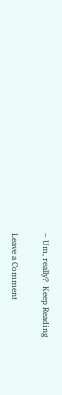– Um, really?  Keep Reading

Leave a Comment